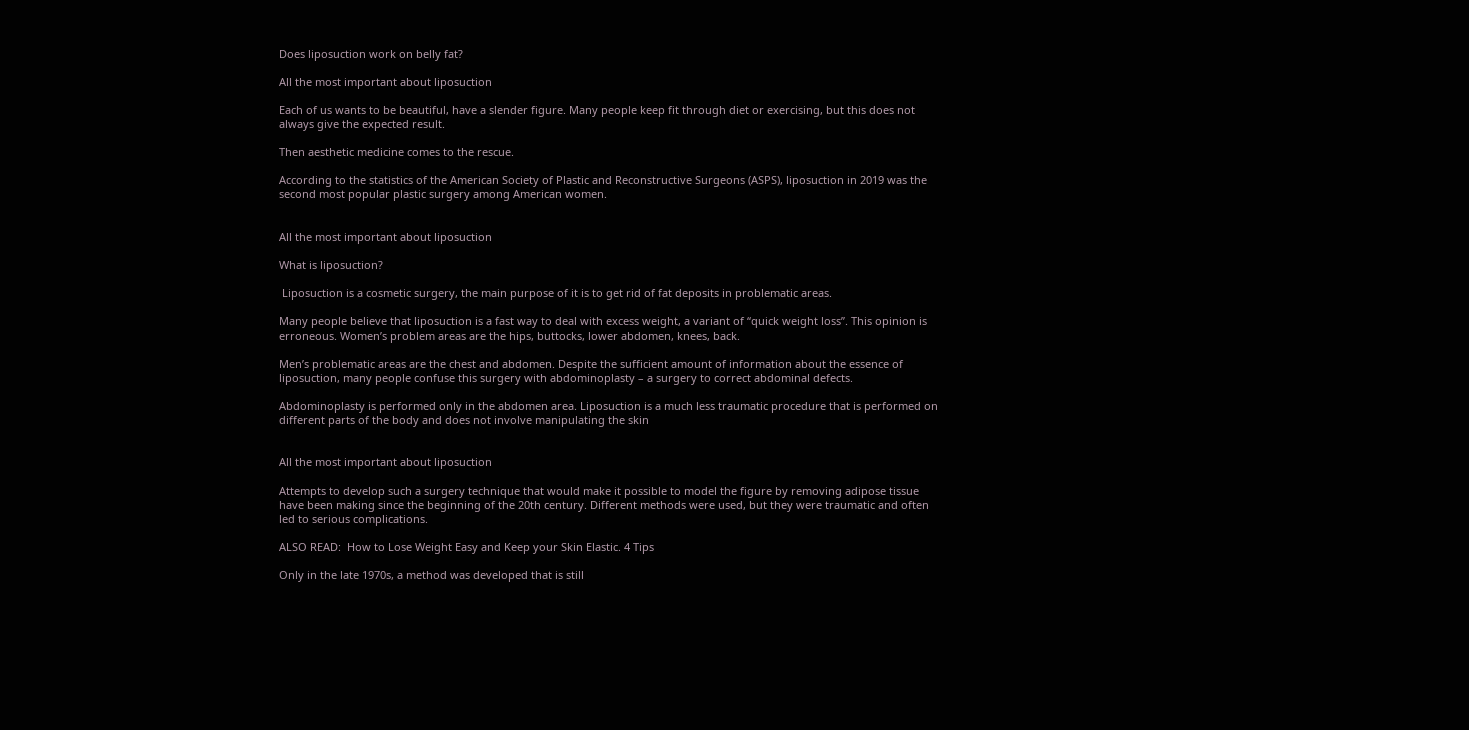Does liposuction work on belly fat?

All the most important about liposuction

Each of us wants to be beautiful, have a slender figure. Many people keep fit through diet or exercising, but this does not always give the expected result.

Then aesthetic medicine comes to the rescue.

According to the statistics of the American Society of Plastic and Reconstructive Surgeons (ASPS), liposuction in 2019 was the second most popular plastic surgery among American women.


All the most important about liposuction

What is liposuction?

 Liposuction is a cosmetic surgery, the main purpose of it is to get rid of fat deposits in problematic areas.

Many people believe that liposuction is a fast way to deal with excess weight, a variant of “quick weight loss”. This opinion is erroneous. Women’s problem areas are the hips, buttocks, lower abdomen, knees, back.

Men’s problematic areas are the chest and abdomen. Despite the sufficient amount of information about the essence of liposuction, many people confuse this surgery with abdominoplasty – a surgery to correct abdominal defects.

Abdominoplasty is performed only in the abdomen area. Liposuction is a much less traumatic procedure that is performed on different parts of the body and does not involve manipulating the skin


All the most important about liposuction

Attempts to develop such a surgery technique that would make it possible to model the figure by removing adipose tissue have been making since the beginning of the 20th century. Different methods were used, but they were traumatic and often led to serious complications.

ALSO READ:  How to Lose Weight Easy and Keep your Skin Elastic. 4 Tips

Only in the late 1970s, a method was developed that is still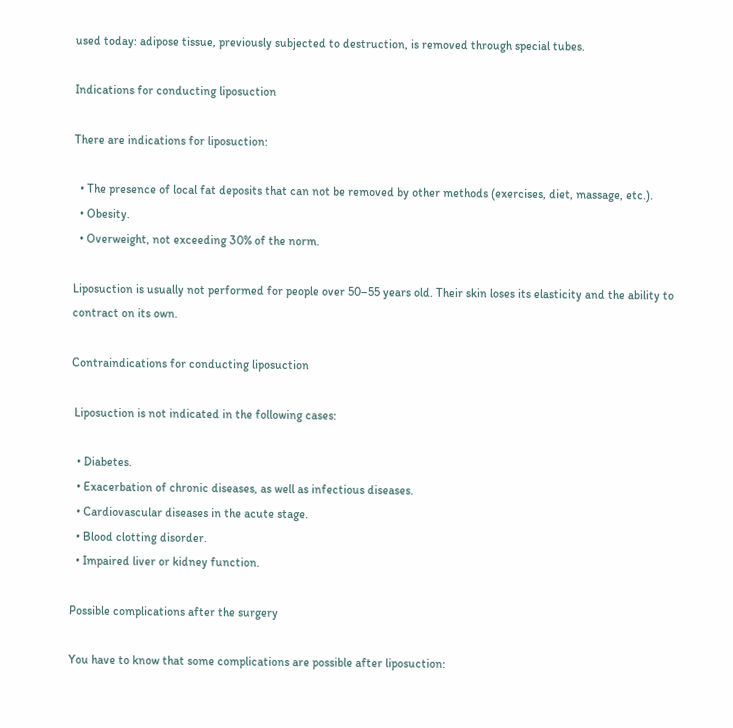used today: adipose tissue, previously subjected to destruction, is removed through special tubes.

Indications for conducting liposuction

There are indications for liposuction:

  • The presence of local fat deposits that can not be removed by other methods (exercises, diet, massage, etc.).
  • Obesity.
  • Overweight, not exceeding 30% of the norm.

Liposuction is usually not performed for people over 50–55 years old. Their skin loses its elasticity and the ability to contract on its own.

Contraindications for conducting liposuction

 Liposuction is not indicated in the following cases:

  • Diabetes.
  • Exacerbation of chronic diseases, as well as infectious diseases.
  • Cardiovascular diseases in the acute stage.
  • Blood clotting disorder.
  • Impaired liver or kidney function.

Possible complications after the surgery

You have to know that some complications are possible after liposuction: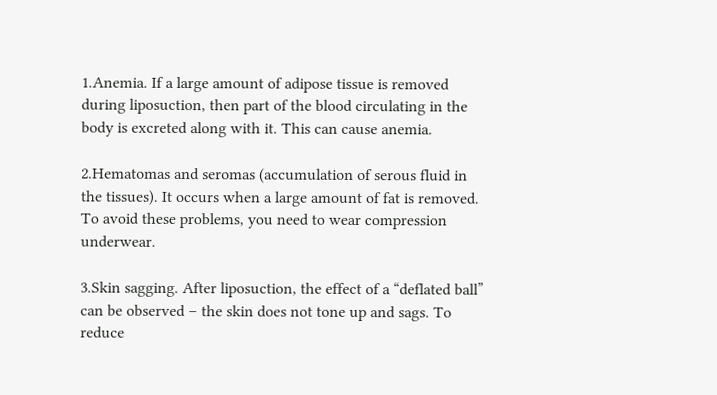1.Anemia. If a large amount of adipose tissue is removed during liposuction, then part of the blood circulating in the body is excreted along with it. This can cause anemia.

2.Hematomas and seromas (accumulation of serous fluid in the tissues). It occurs when a large amount of fat is removed. To avoid these problems, you need to wear compression underwear.

3.Skin sagging. After liposuction, the effect of a “deflated ball” can be observed – the skin does not tone up and sags. To reduce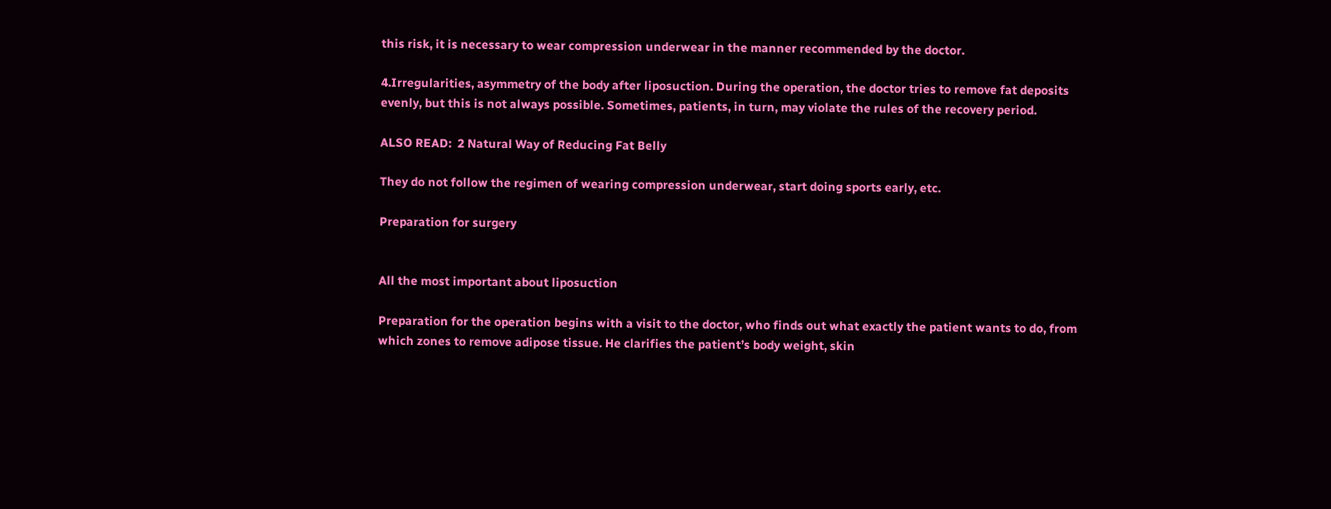this risk, it is necessary to wear compression underwear in the manner recommended by the doctor.

4.Irregularities, asymmetry of the body after liposuction. During the operation, the doctor tries to remove fat deposits evenly, but this is not always possible. Sometimes, patients, in turn, may violate the rules of the recovery period.

ALSO READ:  2 Natural Way of Reducing Fat Belly

They do not follow the regimen of wearing compression underwear, start doing sports early, etc.

Preparation for surgery


All the most important about liposuction

Preparation for the operation begins with a visit to the doctor, who finds out what exactly the patient wants to do, from which zones to remove adipose tissue. He clarifies the patient’s body weight, skin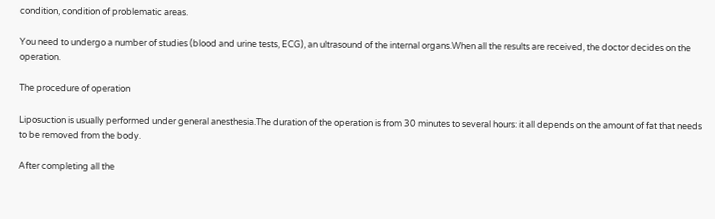condition, condition of problematic areas.

You need to undergo a number of studies (blood and urine tests, ECG), an ultrasound of the internal organs.When all the results are received, the doctor decides on the operation.

The procedure of operation

Liposuction is usually performed under general anesthesia.The duration of the operation is from 30 minutes to several hours: it all depends on the amount of fat that needs to be removed from the body.

After completing all the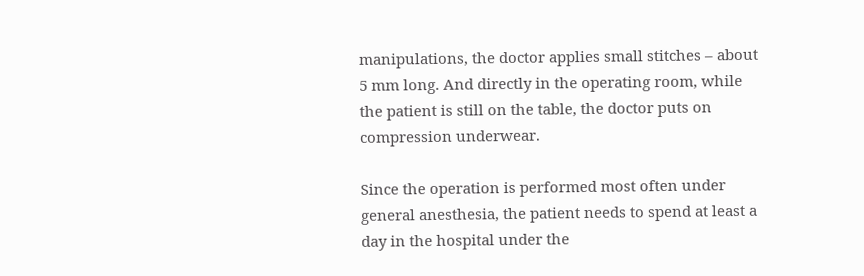manipulations, the doctor applies small stitches – about 5 mm long. And directly in the operating room, while the patient is still on the table, the doctor puts on compression underwear.

Since the operation is performed most often under general anesthesia, the patient needs to spend at least a day in the hospital under the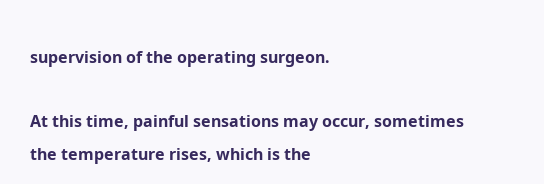supervision of the operating surgeon.

At this time, painful sensations may occur, sometimes the temperature rises, which is the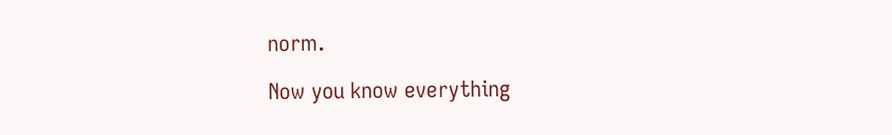norm.

Now you know everything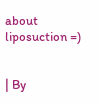about liposuction =)


| By